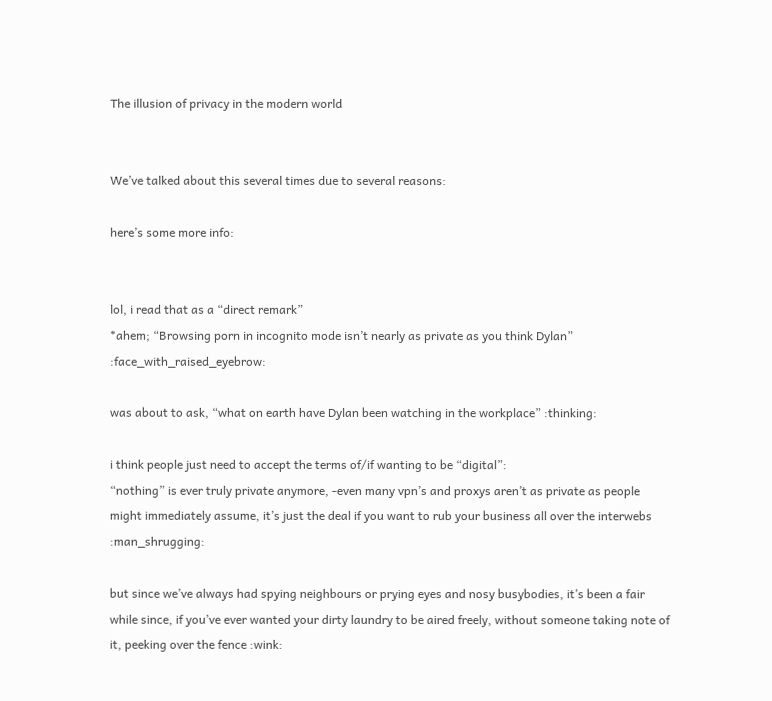The illusion of privacy in the modern world


We’ve talked about this several times due to several reasons:

here’s some more info:


lol, i read that as a “direct remark”
*ahem; “Browsing porn in incognito mode isn’t nearly as private as you think Dylan” :face_with_raised_eyebrow:

was about to ask, “what on earth have Dylan been watching in the workplace” :thinking:

i think people just need to accept the terms of/if wanting to be “digital”:
“nothing” is ever truly private anymore, -even many vpn’s and proxys aren’t as private as people might immediately assume, it’s just the deal if you want to rub your business all over the interwebs :man_shrugging:

but since we’ve always had spying neighbours or prying eyes and nosy busybodies, it’s been a fair while since, if you’ve ever wanted your dirty laundry to be aired freely, without someone taking note of it, peeking over the fence :wink: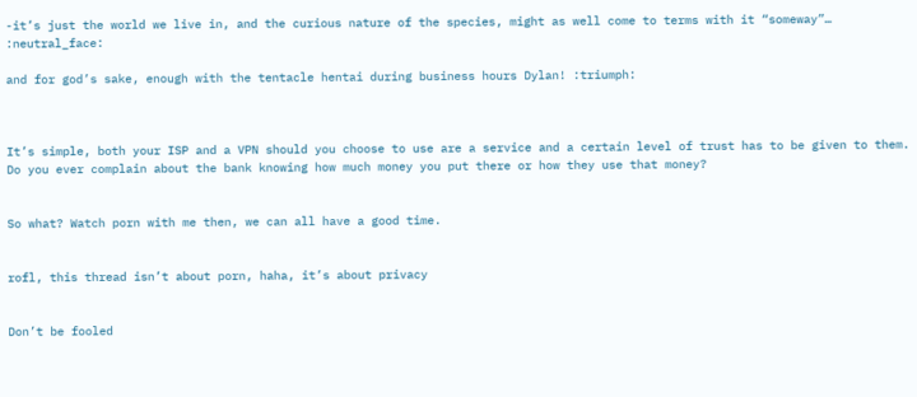-it’s just the world we live in, and the curious nature of the species, might as well come to terms with it “someway”… :neutral_face:

and for god’s sake, enough with the tentacle hentai during business hours Dylan! :triumph:



It’s simple, both your ISP and a VPN should you choose to use are a service and a certain level of trust has to be given to them. Do you ever complain about the bank knowing how much money you put there or how they use that money?


So what? Watch porn with me then, we can all have a good time.


rofl, this thread isn’t about porn, haha, it’s about privacy


Don’t be fooled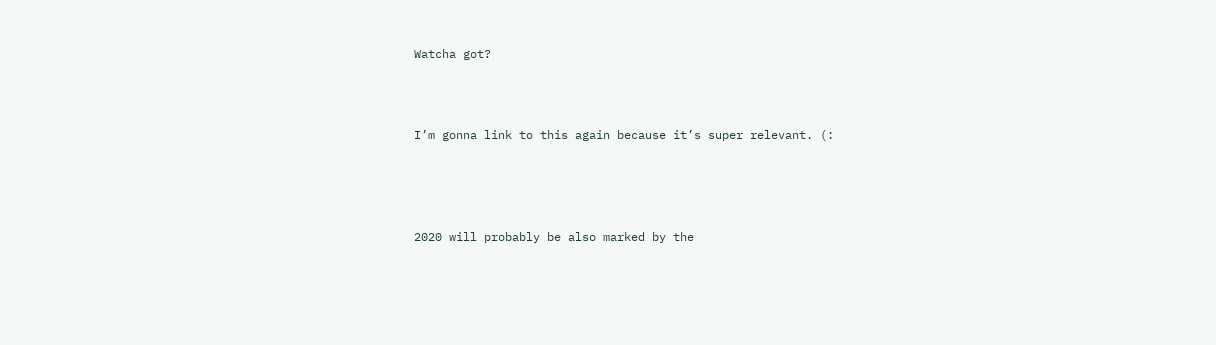Watcha got?



I’m gonna link to this again because it’s super relevant. (:




2020 will probably be also marked by the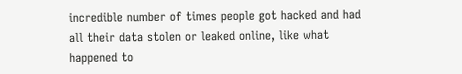incredible number of times people got hacked and had all their data stolen or leaked online, like what happened to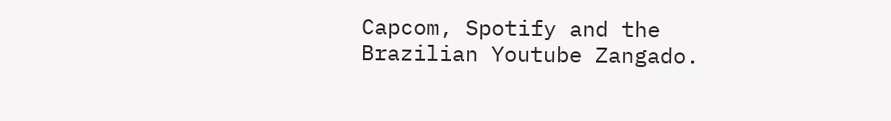Capcom, Spotify and the Brazilian Youtube Zangado.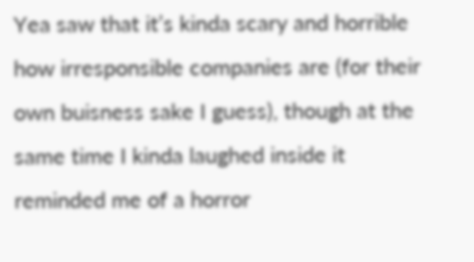Yea saw that it’s kinda scary and horrible how irresponsible companies are (for their own buisness sake I guess), though at the same time I kinda laughed inside it reminded me of a horror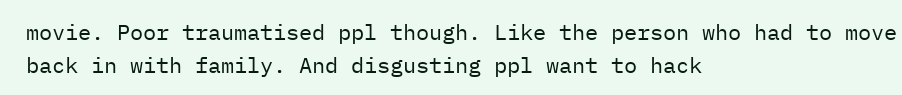movie. Poor traumatised ppl though. Like the person who had to move back in with family. And disgusting ppl want to hack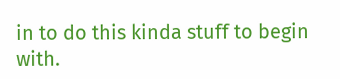in to do this kinda stuff to begin with.